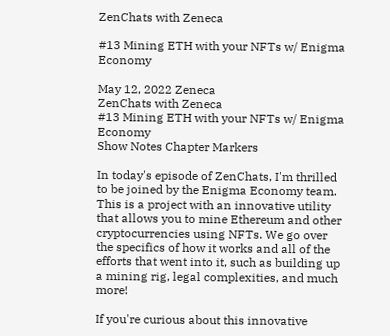ZenChats with Zeneca

#13 Mining ETH with your NFTs w/ Enigma Economy

May 12, 2022 Zeneca
ZenChats with Zeneca
#13 Mining ETH with your NFTs w/ Enigma Economy
Show Notes Chapter Markers

In today's episode of ZenChats, I'm thrilled to be joined by the Enigma Economy team. This is a project with an innovative utility that allows you to mine Ethereum and other cryptocurrencies using NFTs. We go over the specifics of how it works and all of the efforts that went into it, such as building up a mining rig, legal complexities, and much more!

If you're curious about this innovative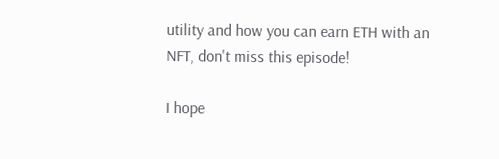utility and how you can earn ETH with an NFT, don't miss this episode!

I hope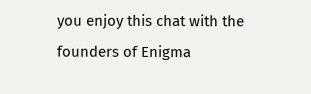you enjoy this chat with the founders of Enigma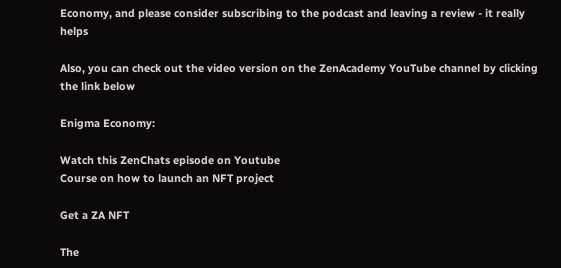Economy, and please consider subscribing to the podcast and leaving a review - it really helps

Also, you can check out the video version on the ZenAcademy YouTube channel by clicking the link below

Enigma Economy:

Watch this ZenChats episode on Youtube
Course on how to launch an NFT project

Get a ZA NFT

The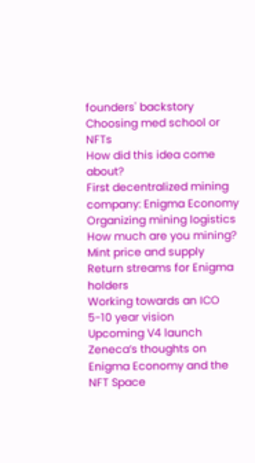founders' backstory
Choosing med school or NFTs
How did this idea come about?
First decentralized mining company: Enigma Economy
Organizing mining logistics
How much are you mining?
Mint price and supply
Return streams for Enigma holders
Working towards an ICO
5-10 year vision
Upcoming V4 launch
Zeneca’s thoughts on Enigma Economy and the NFT Space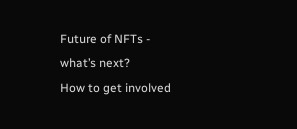Future of NFTs - what’s next?
How to get involved